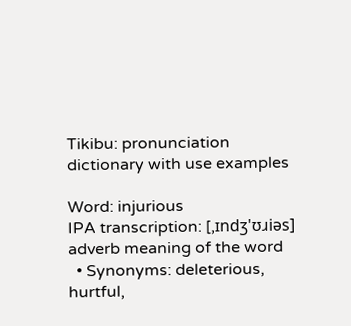Tikibu: pronunciation dictionary with use examples

Word: injurious
IPA transcription: [,ɪndʒ'ʊɹiəs]
adverb meaning of the word
  • Synonyms: deleterious, hurtful,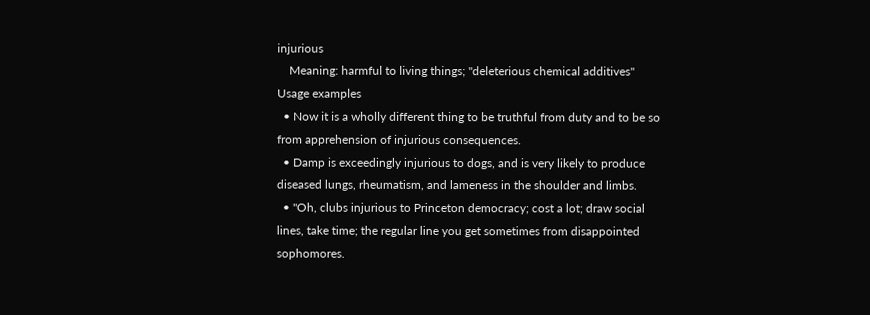injurious
    Meaning: harmful to living things; "deleterious chemical additives"
Usage examples
  • Now it is a wholly different thing to be truthful from duty and to be so from apprehension of injurious consequences.
  • Damp is exceedingly injurious to dogs, and is very likely to produce diseased lungs, rheumatism, and lameness in the shoulder and limbs.
  • "Oh, clubs injurious to Princeton democracy; cost a lot; draw social lines, take time; the regular line you get sometimes from disappointed sophomores.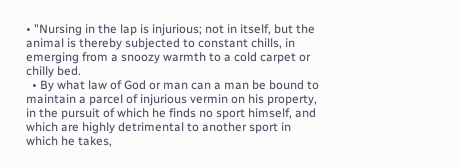• "Nursing in the lap is injurious; not in itself, but the animal is thereby subjected to constant chills, in emerging from a snoozy warmth to a cold carpet or chilly bed.
  • By what law of God or man can a man be bound to maintain a parcel of injurious vermin on his property, in the pursuit of which he finds no sport himself, and which are highly detrimental to another sport in which he takes,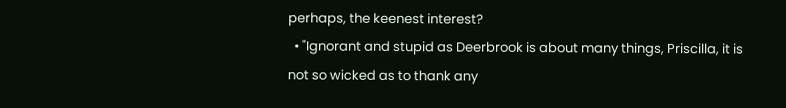perhaps, the keenest interest?
  • "Ignorant and stupid as Deerbrook is about many things, Priscilla, it is not so wicked as to thank any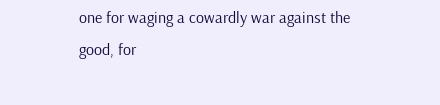one for waging a cowardly war against the good, for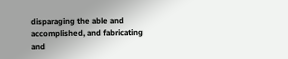disparaging the able and accomplished, and fabricating and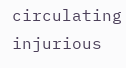circulating injurious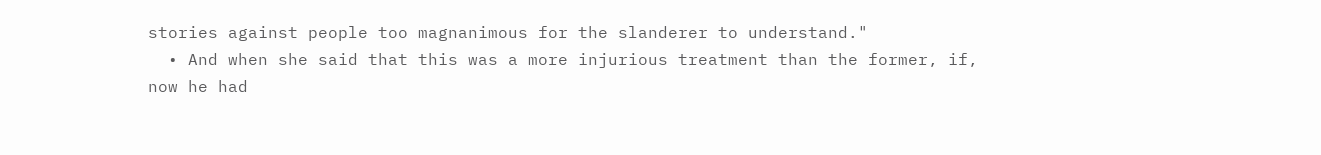stories against people too magnanimous for the slanderer to understand."
  • And when she said that this was a more injurious treatment than the former, if, now he had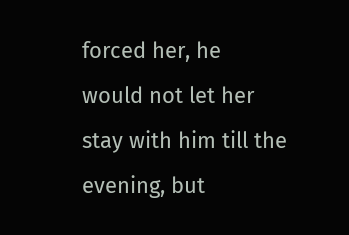forced her, he would not let her stay with him till the evening, but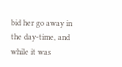bid her go away in the day-time, and while it was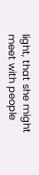light, that she might meet with people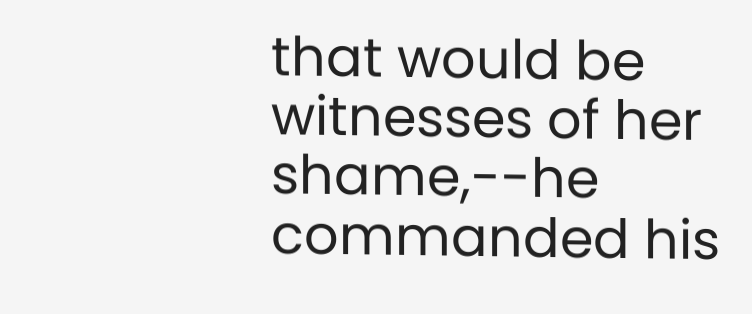that would be witnesses of her shame,--he commanded his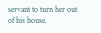servant to turn her out of his house.